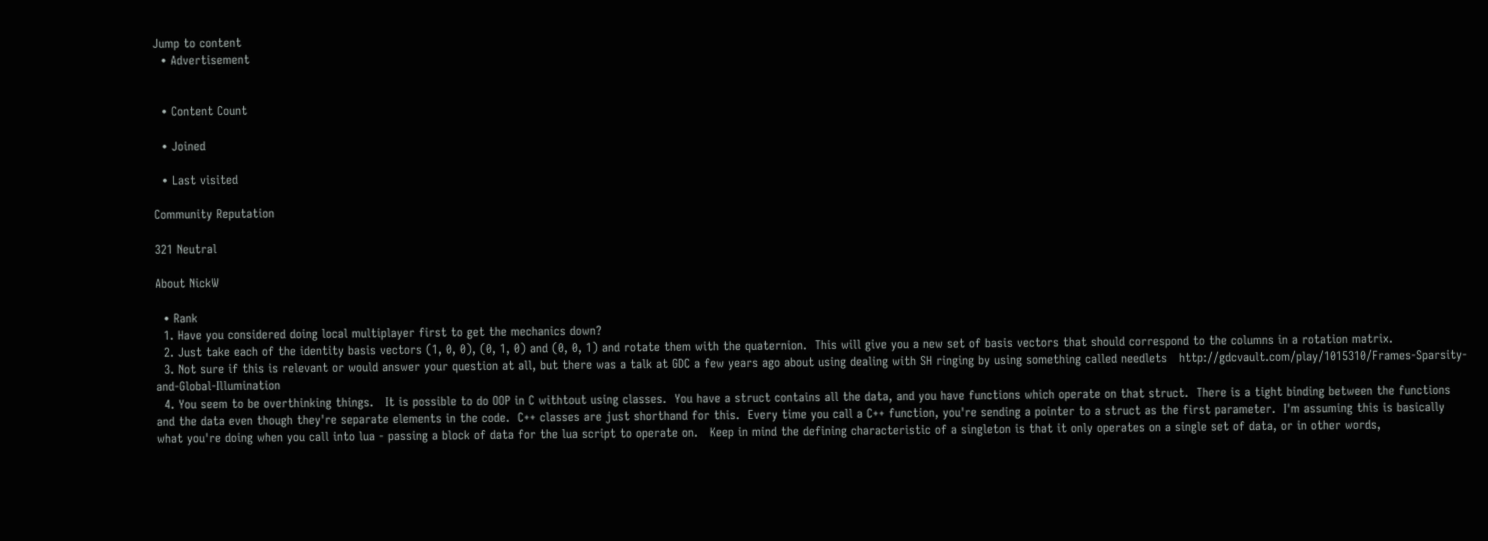Jump to content
  • Advertisement


  • Content Count

  • Joined

  • Last visited

Community Reputation

321 Neutral

About NickW

  • Rank
  1. Have you considered doing local multiplayer first to get the mechanics down?
  2. Just take each of the identity basis vectors (1, 0, 0), (0, 1, 0) and (0, 0, 1) and rotate them with the quaternion.  This will give you a new set of basis vectors that should correspond to the columns in a rotation matrix.
  3. Not sure if this is relevant or would answer your question at all, but there was a talk at GDC a few years ago about using dealing with SH ringing by using something called needlets   http://gdcvault.com/play/1015310/Frames-Sparsity-and-Global-Illumination
  4. You seem to be overthinking things.   It is possible to do OOP in C withtout using classes.  You have a struct contains all the data, and you have functions which operate on that struct.  There is a tight binding between the functions and the data even though they're separate elements in the code.  C++ classes are just shorthand for this.  Every time you call a C++ function, you're sending a pointer to a struct as the first parameter.  I'm assuming this is basically what you're doing when you call into lua - passing a block of data for the lua script to operate on.   Keep in mind the defining characteristic of a singleton is that it only operates on a single set of data, or in other words,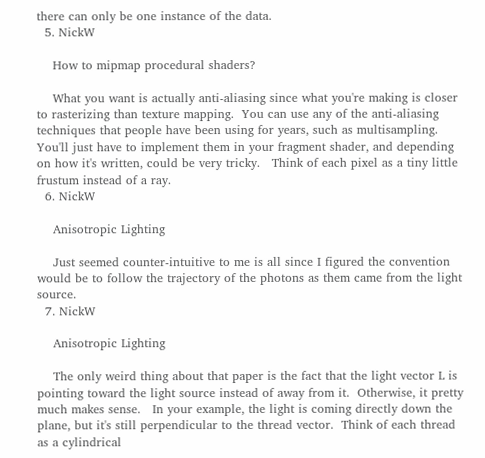there can only be one instance of the data.
  5. NickW

    How to mipmap procedural shaders?

    What you want is actually anti-aliasing since what you're making is closer to rasterizing than texture mapping.  You can use any of the anti-aliasing techniques that people have been using for years, such as multisampling. You'll just have to implement them in your fragment shader, and depending on how it's written, could be very tricky.   Think of each pixel as a tiny little frustum instead of a ray.
  6. NickW

    Anisotropic Lighting

    Just seemed counter-intuitive to me is all since I figured the convention would be to follow the trajectory of the photons as them came from the light source.
  7. NickW

    Anisotropic Lighting

    The only weird thing about that paper is the fact that the light vector L is pointing toward the light source instead of away from it.  Otherwise, it pretty much makes sense.   In your example, the light is coming directly down the plane, but it's still perpendicular to the thread vector.  Think of each thread as a cylindrical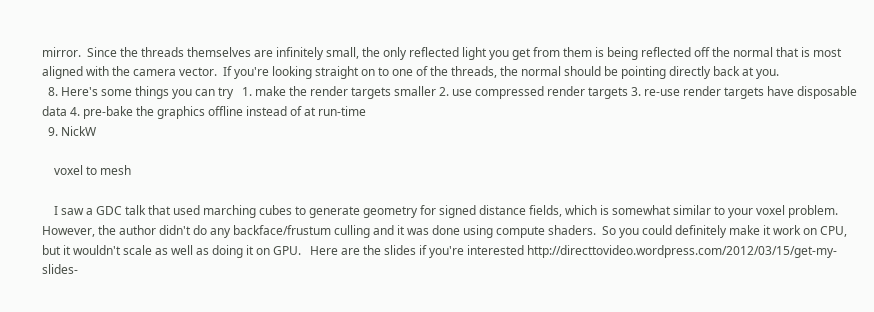mirror.  Since the threads themselves are infinitely small, the only reflected light you get from them is being reflected off the normal that is most aligned with the camera vector.  If you're looking straight on to one of the threads, the normal should be pointing directly back at you.
  8. Here's some things you can try   1. make the render targets smaller 2. use compressed render targets 3. re-use render targets have disposable data 4. pre-bake the graphics offline instead of at run-time
  9. NickW

    voxel to mesh

    I saw a GDC talk that used marching cubes to generate geometry for signed distance fields, which is somewhat similar to your voxel problem.  However, the author didn't do any backface/frustum culling and it was done using compute shaders.  So you could definitely make it work on CPU, but it wouldn't scale as well as doing it on GPU.   Here are the slides if you're interested http://directtovideo.wordpress.com/2012/03/15/get-my-slides-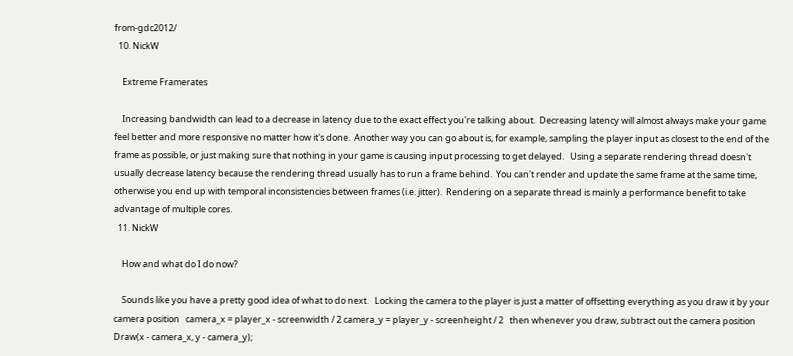from-gdc2012/
  10. NickW

    Extreme Framerates

    Increasing bandwidth can lead to a decrease in latency due to the exact effect you're talking about.  Decreasing latency will almost always make your game feel better and more responsive no matter how it's done.  Another way you can go about is, for example, sampling the player input as closest to the end of the frame as possible, or just making sure that nothing in your game is causing input processing to get delayed.   Using a separate rendering thread doesn't usually decrease latency because the rendering thread usually has to run a frame behind.  You can't render and update the same frame at the same time, otherwise you end up with temporal inconsistencies between frames (i.e. jitter).  Rendering on a separate thread is mainly a performance benefit to take advantage of multiple cores.
  11. NickW

    How and what do I do now?

    Sounds like you have a pretty good idea of what to do next.   Locking the camera to the player is just a matter of offsetting everything as you draw it by your camera position   camera_x = player_x - screenwidth / 2 camera_y = player_y - screenheight / 2   then whenever you draw, subtract out the camera position   Draw(x - camera_x, y - camera_y);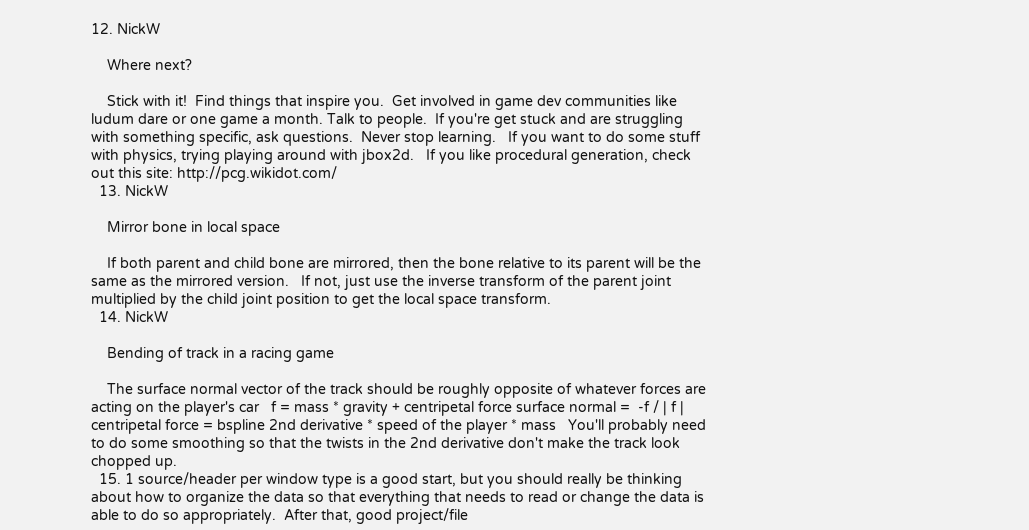12. NickW

    Where next?

    Stick with it!  Find things that inspire you.  Get involved in game dev communities like ludum dare or one game a month. Talk to people.  If you're get stuck and are struggling with something specific, ask questions.  Never stop learning.   If you want to do some stuff with physics, trying playing around with jbox2d.   If you like procedural generation, check out this site: http://pcg.wikidot.com/
  13. NickW

    Mirror bone in local space

    If both parent and child bone are mirrored, then the bone relative to its parent will be the same as the mirrored version.   If not, just use the inverse transform of the parent joint multiplied by the child joint position to get the local space transform.
  14. NickW

    Bending of track in a racing game

    The surface normal vector of the track should be roughly opposite of whatever forces are acting on the player's car   f = mass * gravity + centripetal force surface normal =  -f / | f |   centripetal force = bspline 2nd derivative * speed of the player * mass   You'll probably need to do some smoothing so that the twists in the 2nd derivative don't make the track look chopped up.
  15. 1 source/header per window type is a good start, but you should really be thinking about how to organize the data so that everything that needs to read or change the data is able to do so appropriately.  After that, good project/file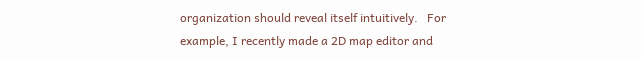organization should reveal itself intuitively.   For example, I recently made a 2D map editor and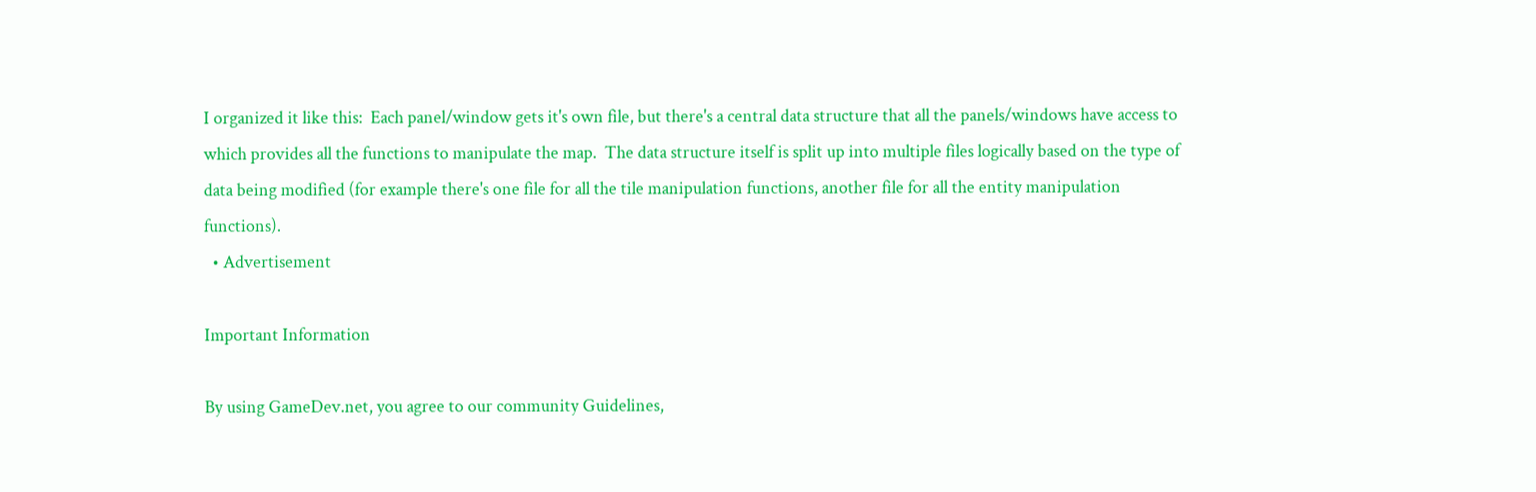I organized it like this:  Each panel/window gets it's own file, but there's a central data structure that all the panels/windows have access to which provides all the functions to manipulate the map.  The data structure itself is split up into multiple files logically based on the type of data being modified (for example there's one file for all the tile manipulation functions, another file for all the entity manipulation functions).
  • Advertisement

Important Information

By using GameDev.net, you agree to our community Guidelines,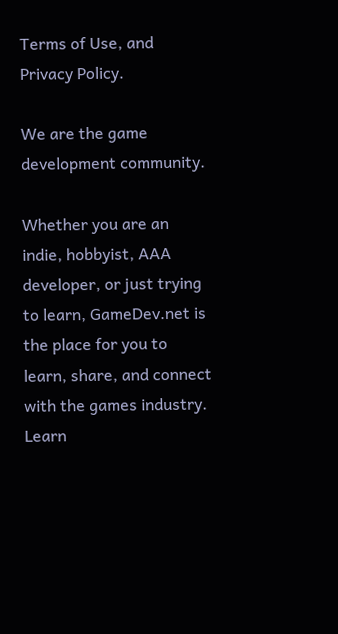Terms of Use, and Privacy Policy.

We are the game development community.

Whether you are an indie, hobbyist, AAA developer, or just trying to learn, GameDev.net is the place for you to learn, share, and connect with the games industry. Learn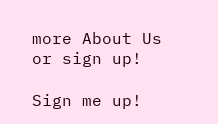more About Us or sign up!

Sign me up!